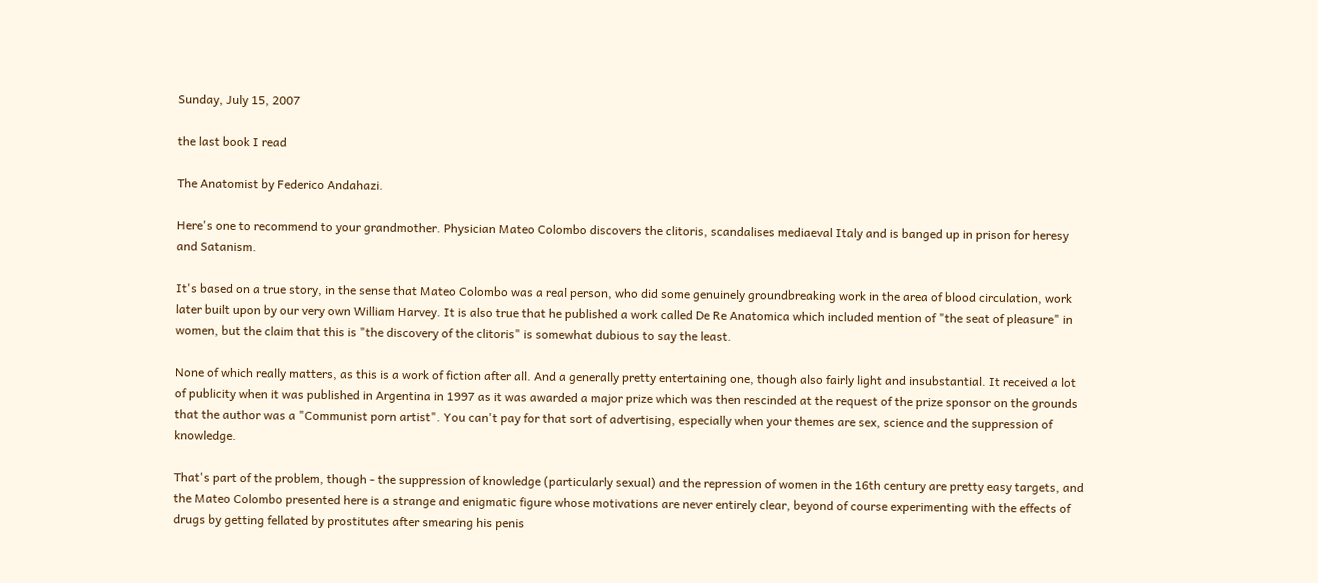Sunday, July 15, 2007

the last book I read

The Anatomist by Federico Andahazi.

Here's one to recommend to your grandmother. Physician Mateo Colombo discovers the clitoris, scandalises mediaeval Italy and is banged up in prison for heresy and Satanism.

It's based on a true story, in the sense that Mateo Colombo was a real person, who did some genuinely groundbreaking work in the area of blood circulation, work later built upon by our very own William Harvey. It is also true that he published a work called De Re Anatomica which included mention of "the seat of pleasure" in women, but the claim that this is "the discovery of the clitoris" is somewhat dubious to say the least.

None of which really matters, as this is a work of fiction after all. And a generally pretty entertaining one, though also fairly light and insubstantial. It received a lot of publicity when it was published in Argentina in 1997 as it was awarded a major prize which was then rescinded at the request of the prize sponsor on the grounds that the author was a "Communist porn artist". You can't pay for that sort of advertising, especially when your themes are sex, science and the suppression of knowledge.

That's part of the problem, though - the suppression of knowledge (particularly sexual) and the repression of women in the 16th century are pretty easy targets, and the Mateo Colombo presented here is a strange and enigmatic figure whose motivations are never entirely clear, beyond of course experimenting with the effects of drugs by getting fellated by prostitutes after smearing his penis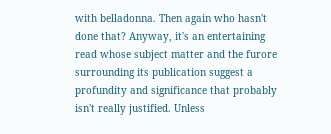with belladonna. Then again who hasn't done that? Anyway, it's an entertaining read whose subject matter and the furore surrounding its publication suggest a profundity and significance that probably isn't really justified. Unless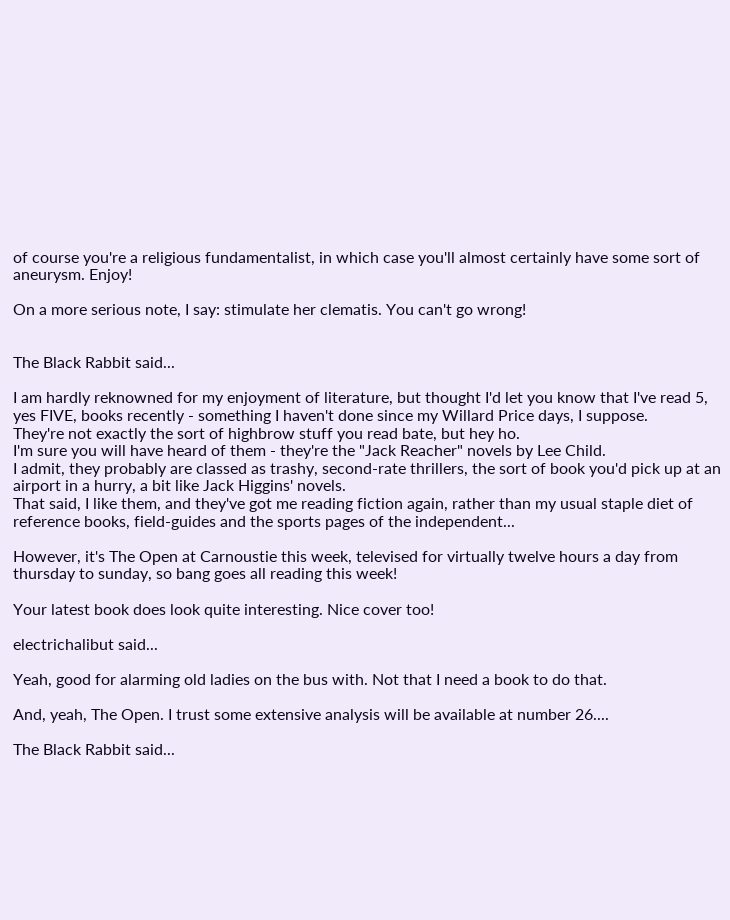of course you're a religious fundamentalist, in which case you'll almost certainly have some sort of aneurysm. Enjoy!

On a more serious note, I say: stimulate her clematis. You can't go wrong!


The Black Rabbit said...

I am hardly reknowned for my enjoyment of literature, but thought I'd let you know that I've read 5, yes FIVE, books recently - something I haven't done since my Willard Price days, I suppose.
They're not exactly the sort of highbrow stuff you read bate, but hey ho.
I'm sure you will have heard of them - they're the "Jack Reacher" novels by Lee Child.
I admit, they probably are classed as trashy, second-rate thrillers, the sort of book you'd pick up at an airport in a hurry, a bit like Jack Higgins' novels.
That said, I like them, and they've got me reading fiction again, rather than my usual staple diet of reference books, field-guides and the sports pages of the independent...

However, it's The Open at Carnoustie this week, televised for virtually twelve hours a day from thursday to sunday, so bang goes all reading this week!

Your latest book does look quite interesting. Nice cover too!

electrichalibut said...

Yeah, good for alarming old ladies on the bus with. Not that I need a book to do that.

And, yeah, The Open. I trust some extensive analysis will be available at number 26....

The Black Rabbit said...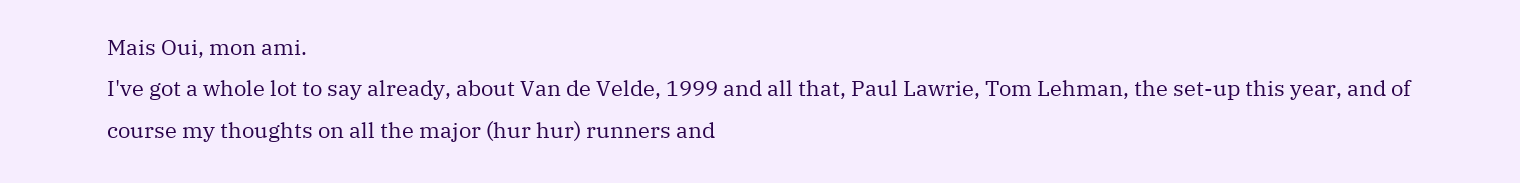Mais Oui, mon ami.
I've got a whole lot to say already, about Van de Velde, 1999 and all that, Paul Lawrie, Tom Lehman, the set-up this year, and of course my thoughts on all the major (hur hur) runners and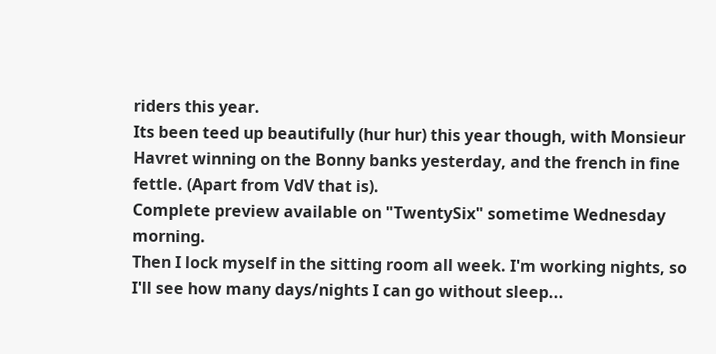riders this year.
Its been teed up beautifully (hur hur) this year though, with Monsieur Havret winning on the Bonny banks yesterday, and the french in fine fettle. (Apart from VdV that is).
Complete preview available on "TwentySix" sometime Wednesday morning.
Then I lock myself in the sitting room all week. I'm working nights, so I'll see how many days/nights I can go without sleep...